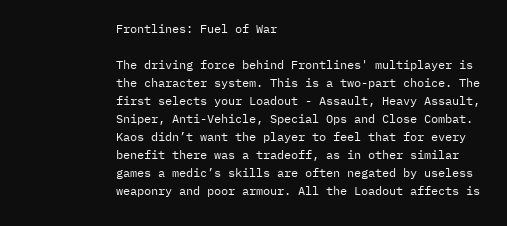Frontlines: Fuel of War

The driving force behind Frontlines' multiplayer is the character system. This is a two-part choice. The first selects your Loadout - Assault, Heavy Assault, Sniper, Anti-Vehicle, Special Ops and Close Combat. Kaos didn’t want the player to feel that for every benefit there was a tradeoff, as in other similar games a medic’s skills are often negated by useless weaponry and poor armour. All the Loadout affects is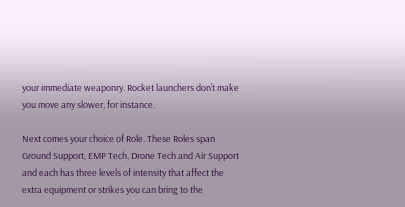your immediate weaponry. Rocket launchers don’t make you move any slower, for instance.

Next comes your choice of Role. These Roles span Ground Support, EMP Tech, Drone Tech and Air Support and each has three levels of intensity that affect the extra equipment or strikes you can bring to the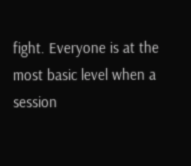fight. Everyone is at the most basic level when a session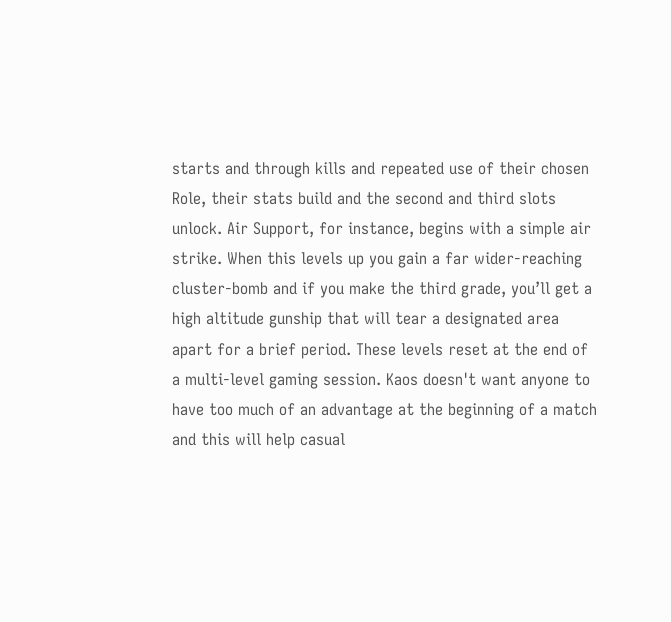starts and through kills and repeated use of their chosen Role, their stats build and the second and third slots unlock. Air Support, for instance, begins with a simple air strike. When this levels up you gain a far wider-reaching cluster-bomb and if you make the third grade, you’ll get a high altitude gunship that will tear a designated area apart for a brief period. These levels reset at the end of a multi-level gaming session. Kaos doesn't want anyone to have too much of an advantage at the beginning of a match and this will help casual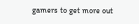gamers to get more out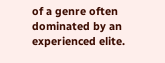of a genre often dominated by an experienced elite.